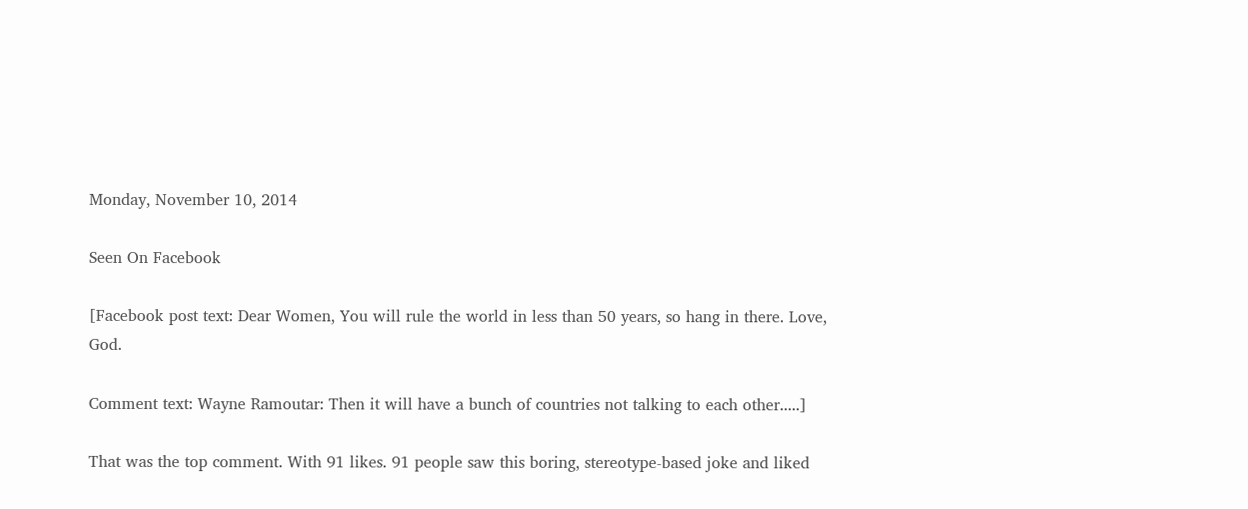Monday, November 10, 2014

Seen On Facebook

[Facebook post text: Dear Women, You will rule the world in less than 50 years, so hang in there. Love, God.

Comment text: Wayne Ramoutar: Then it will have a bunch of countries not talking to each other.....]

That was the top comment. With 91 likes. 91 people saw this boring, stereotype-based joke and liked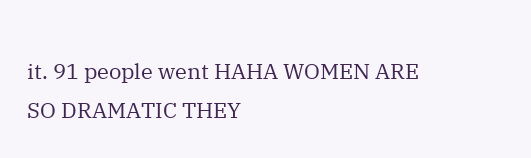it. 91 people went HAHA WOMEN ARE SO DRAMATIC THEY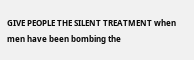GIVE PEOPLE THE SILENT TREATMENT when men have been bombing the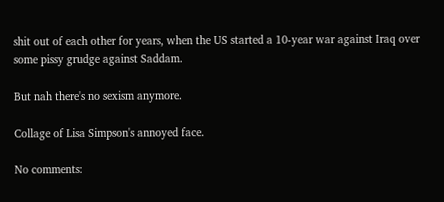shit out of each other for years, when the US started a 10-year war against Iraq over some pissy grudge against Saddam.

But nah there's no sexism anymore.

Collage of Lisa Simpson's annoyed face.

No comments: